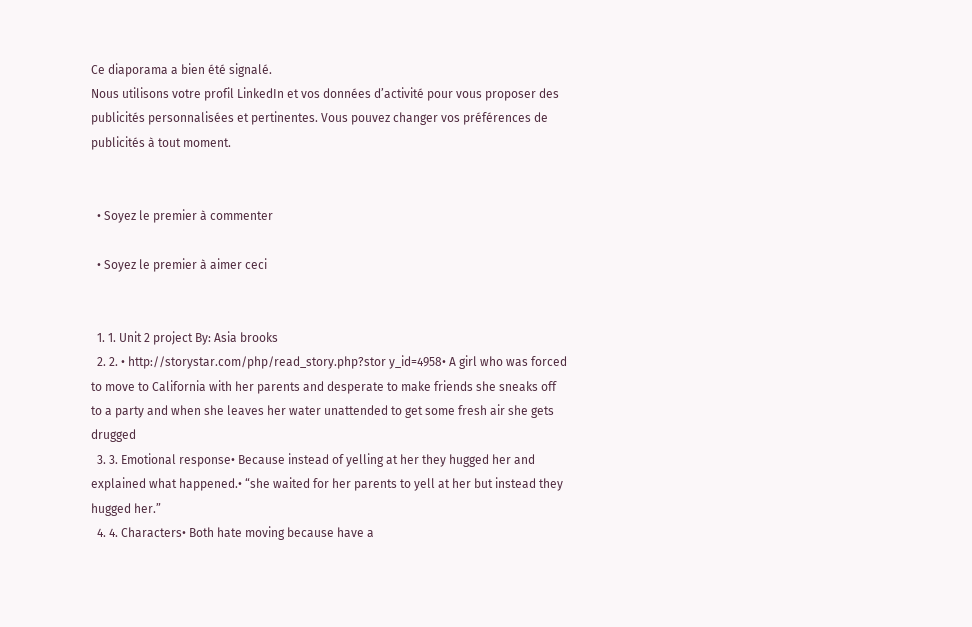Ce diaporama a bien été signalé.
Nous utilisons votre profil LinkedIn et vos données d’activité pour vous proposer des publicités personnalisées et pertinentes. Vous pouvez changer vos préférences de publicités à tout moment.


  • Soyez le premier à commenter

  • Soyez le premier à aimer ceci


  1. 1. Unit 2 project By: Asia brooks
  2. 2. • http://storystar.com/php/read_story.php?stor y_id=4958• A girl who was forced to move to California with her parents and desperate to make friends she sneaks off to a party and when she leaves her water unattended to get some fresh air she gets drugged
  3. 3. Emotional response• Because instead of yelling at her they hugged her and explained what happened.• “she waited for her parents to yell at her but instead they hugged her.”
  4. 4. Characters• Both hate moving because have a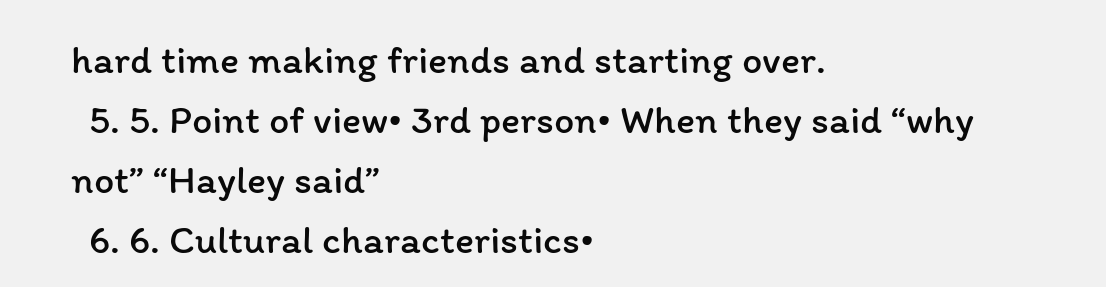hard time making friends and starting over.
  5. 5. Point of view• 3rd person• When they said “why not” “Hayley said”
  6. 6. Cultural characteristics•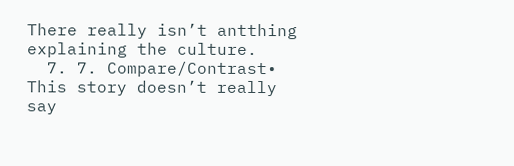There really isn’t antthing explaining the culture.
  7. 7. Compare/Contrast• This story doesn’t really say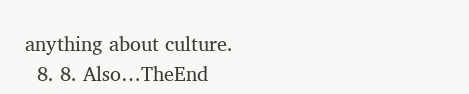anything about culture.
  8. 8. Also…TheEnd